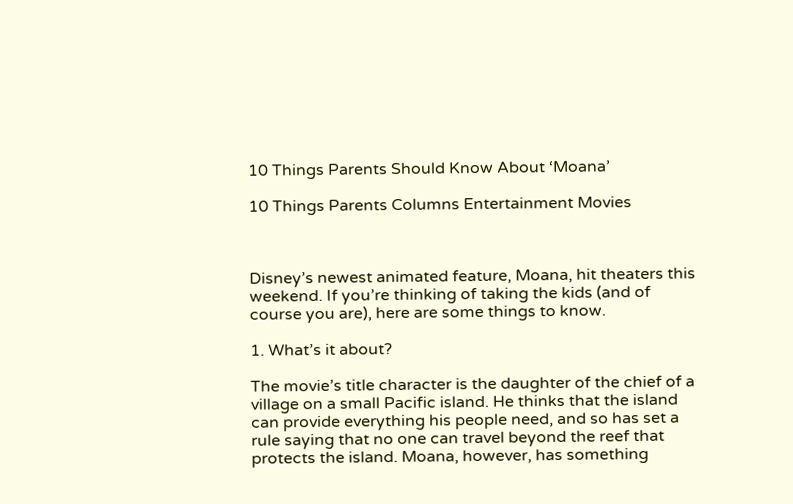10 Things Parents Should Know About ‘Moana’

10 Things Parents Columns Entertainment Movies



Disney’s newest animated feature, Moana, hit theaters this weekend. If you’re thinking of taking the kids (and of course you are), here are some things to know.

1. What’s it about?

The movie’s title character is the daughter of the chief of a village on a small Pacific island. He thinks that the island can provide everything his people need, and so has set a rule saying that no one can travel beyond the reef that protects the island. Moana, however, has something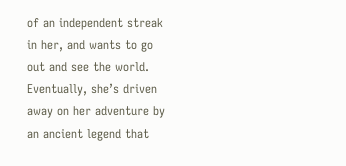of an independent streak in her, and wants to go out and see the world. Eventually, she’s driven away on her adventure by an ancient legend that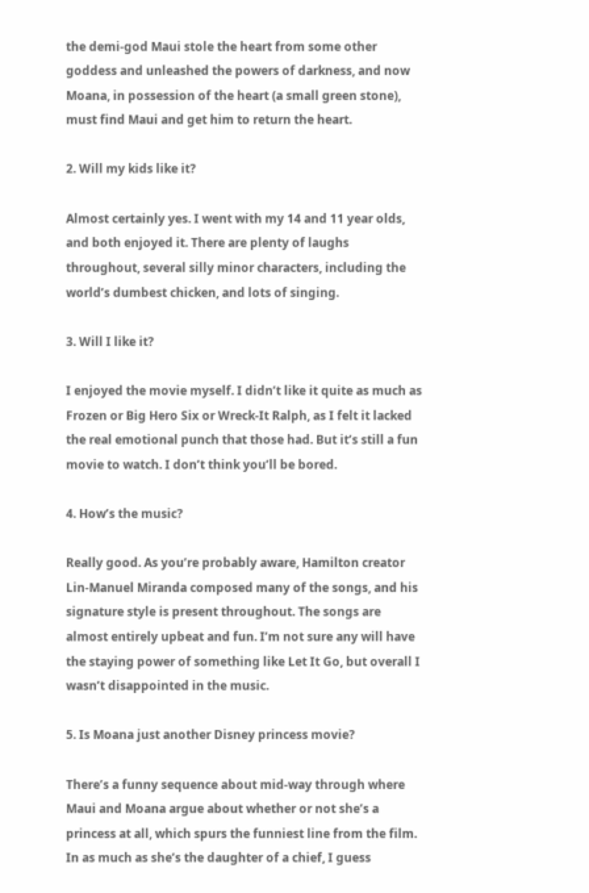the demi-god Maui stole the heart from some other goddess and unleashed the powers of darkness, and now Moana, in possession of the heart (a small green stone), must find Maui and get him to return the heart.

2. Will my kids like it?

Almost certainly yes. I went with my 14 and 11 year olds, and both enjoyed it. There are plenty of laughs throughout, several silly minor characters, including the world’s dumbest chicken, and lots of singing.

3. Will I like it?

I enjoyed the movie myself. I didn’t like it quite as much as Frozen or Big Hero Six or Wreck-It Ralph, as I felt it lacked the real emotional punch that those had. But it’s still a fun movie to watch. I don’t think you’ll be bored.

4. How’s the music?

Really good. As you’re probably aware, Hamilton creator Lin-Manuel Miranda composed many of the songs, and his signature style is present throughout. The songs are almost entirely upbeat and fun. I’m not sure any will have the staying power of something like Let It Go, but overall I wasn’t disappointed in the music.

5. Is Moana just another Disney princess movie?

There’s a funny sequence about mid-way through where Maui and Moana argue about whether or not she’s a princess at all, which spurs the funniest line from the film. In as much as she’s the daughter of a chief, I guess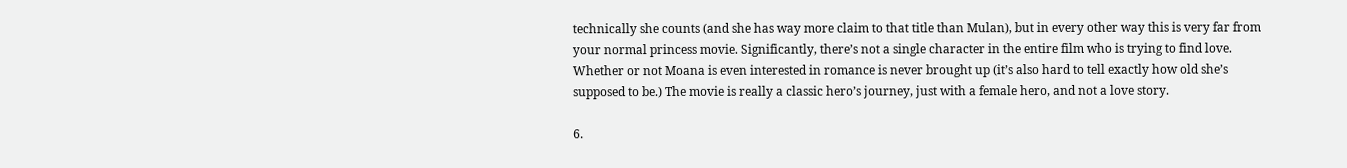technically she counts (and she has way more claim to that title than Mulan), but in every other way this is very far from your normal princess movie. Significantly, there’s not a single character in the entire film who is trying to find love. Whether or not Moana is even interested in romance is never brought up (it’s also hard to tell exactly how old she’s supposed to be.) The movie is really a classic hero’s journey, just with a female hero, and not a love story.

6.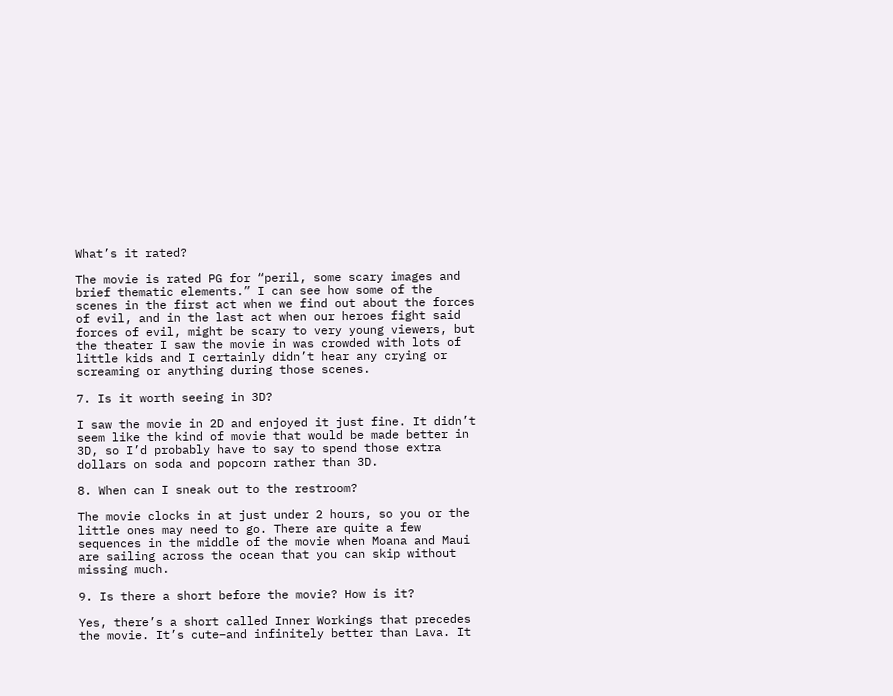What’s it rated?

The movie is rated PG for “peril, some scary images and brief thematic elements.” I can see how some of the scenes in the first act when we find out about the forces of evil, and in the last act when our heroes fight said forces of evil, might be scary to very young viewers, but the theater I saw the movie in was crowded with lots of little kids and I certainly didn’t hear any crying or screaming or anything during those scenes.

7. Is it worth seeing in 3D?

I saw the movie in 2D and enjoyed it just fine. It didn’t seem like the kind of movie that would be made better in 3D, so I’d probably have to say to spend those extra dollars on soda and popcorn rather than 3D.

8. When can I sneak out to the restroom?

The movie clocks in at just under 2 hours, so you or the little ones may need to go. There are quite a few sequences in the middle of the movie when Moana and Maui are sailing across the ocean that you can skip without missing much.

9. Is there a short before the movie? How is it?

Yes, there’s a short called Inner Workings that precedes the movie. It’s cute–and infinitely better than Lava. It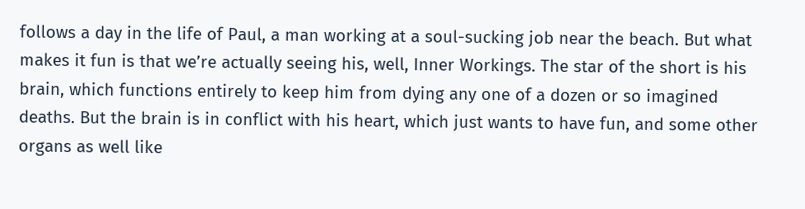follows a day in the life of Paul, a man working at a soul-sucking job near the beach. But what makes it fun is that we’re actually seeing his, well, Inner Workings. The star of the short is his brain, which functions entirely to keep him from dying any one of a dozen or so imagined deaths. But the brain is in conflict with his heart, which just wants to have fun, and some other organs as well like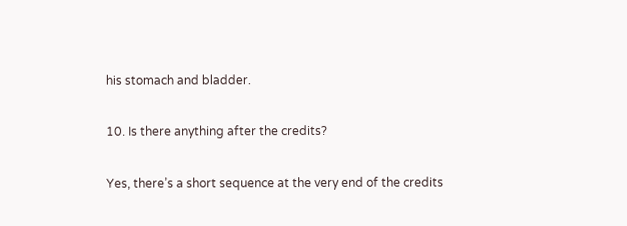his stomach and bladder.

10. Is there anything after the credits?

Yes, there’s a short sequence at the very end of the credits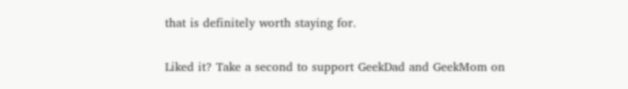that is definitely worth staying for.

Liked it? Take a second to support GeekDad and GeekMom on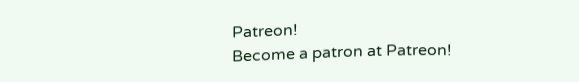Patreon!
Become a patron at Patreon!